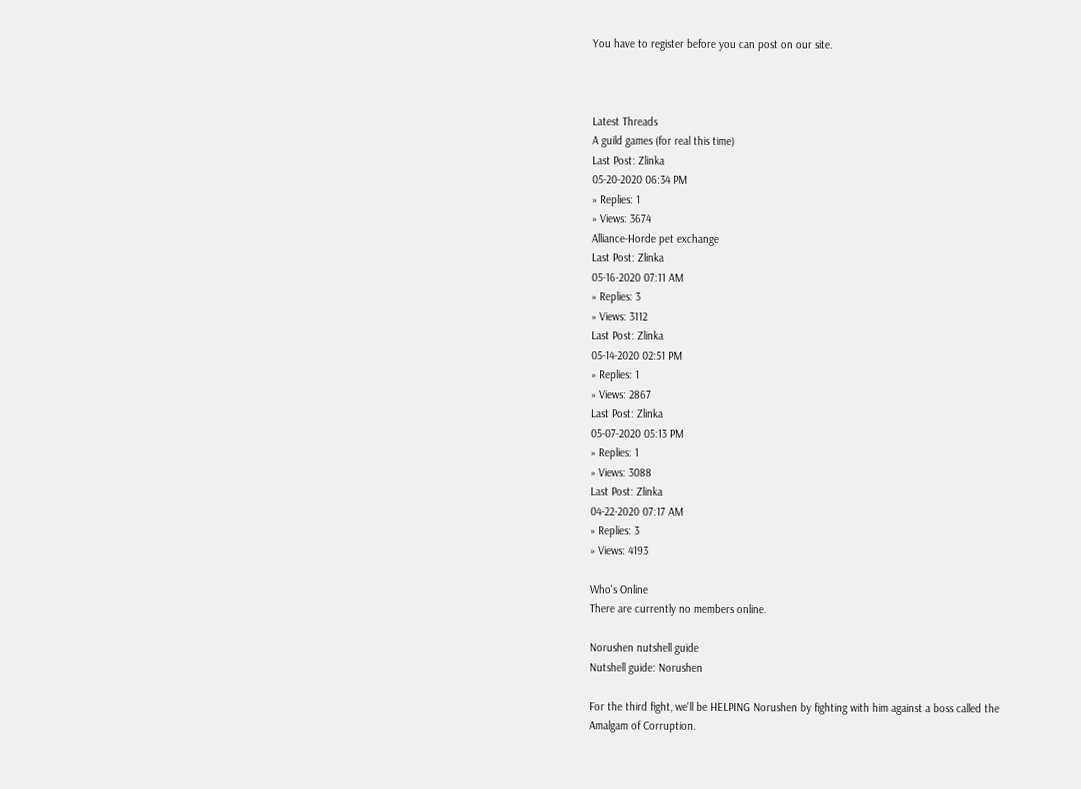You have to register before you can post on our site.



Latest Threads
A guild games (for real this time)
Last Post: Zlinka
05-20-2020 06:34 PM
» Replies: 1
» Views: 3674
Alliance-Horde pet exchange
Last Post: Zlinka
05-16-2020 07:11 AM
» Replies: 3
» Views: 3112
Last Post: Zlinka
05-14-2020 02:51 PM
» Replies: 1
» Views: 2867
Last Post: Zlinka
05-07-2020 05:13 PM
» Replies: 1
» Views: 3088
Last Post: Zlinka
04-22-2020 07:17 AM
» Replies: 3
» Views: 4193

Who's Online
There are currently no members online.

Norushen nutshell guide
Nutshell guide: Norushen

For the third fight, we'll be HELPING Norushen by fighting with him against a boss called the Amalgam of Corruption.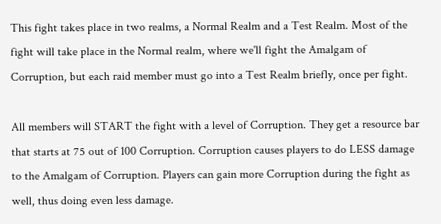This fight takes place in two realms, a Normal Realm and a Test Realm. Most of the fight will take place in the Normal realm, where we'll fight the Amalgam of Corruption, but each raid member must go into a Test Realm briefly, once per fight.

All members will START the fight with a level of Corruption. They get a resource bar that starts at 75 out of 100 Corruption. Corruption causes players to do LESS damage to the Amalgam of Corruption. Players can gain more Corruption during the fight as well, thus doing even less damage.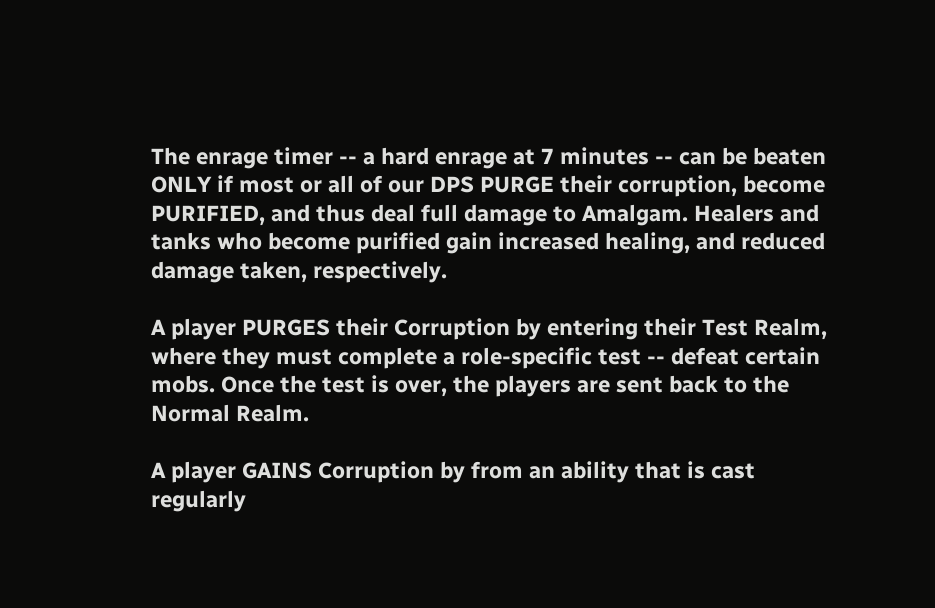The enrage timer -- a hard enrage at 7 minutes -- can be beaten ONLY if most or all of our DPS PURGE their corruption, become PURIFIED, and thus deal full damage to Amalgam. Healers and tanks who become purified gain increased healing, and reduced damage taken, respectively.

A player PURGES their Corruption by entering their Test Realm, where they must complete a role-specific test -- defeat certain mobs. Once the test is over, the players are sent back to the Normal Realm.

A player GAINS Corruption by from an ability that is cast regularly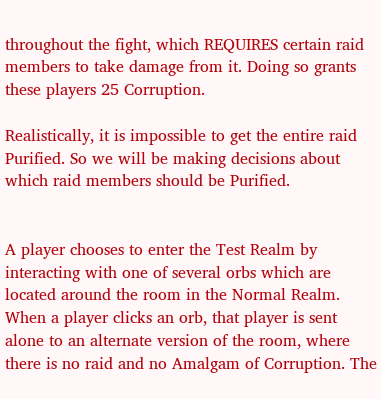throughout the fight, which REQUIRES certain raid members to take damage from it. Doing so grants these players 25 Corruption.

Realistically, it is impossible to get the entire raid Purified. So we will be making decisions about which raid members should be Purified.


A player chooses to enter the Test Realm by interacting with one of several orbs which are located around the room in the Normal Realm. When a player clicks an orb, that player is sent alone to an alternate version of the room, where there is no raid and no Amalgam of Corruption. The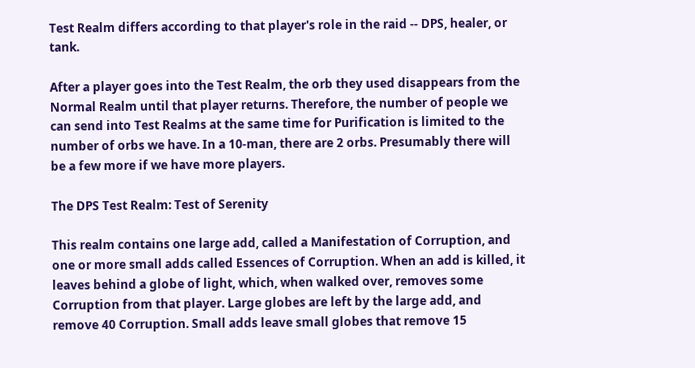Test Realm differs according to that player's role in the raid -- DPS, healer, or tank.

After a player goes into the Test Realm, the orb they used disappears from the Normal Realm until that player returns. Therefore, the number of people we can send into Test Realms at the same time for Purification is limited to the number of orbs we have. In a 10-man, there are 2 orbs. Presumably there will be a few more if we have more players.

The DPS Test Realm: Test of Serenity

This realm contains one large add, called a Manifestation of Corruption, and one or more small adds called Essences of Corruption. When an add is killed, it leaves behind a globe of light, which, when walked over, removes some Corruption from that player. Large globes are left by the large add, and remove 40 Corruption. Small adds leave small globes that remove 15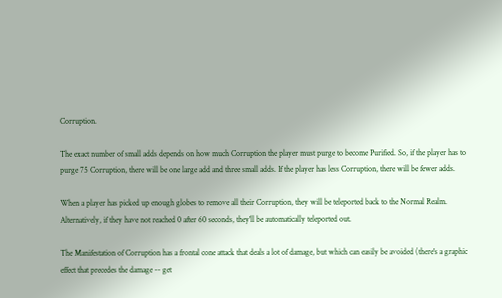Corruption.

The exact number of small adds depends on how much Corruption the player must purge to become Purified. So, if the player has to purge 75 Corruption, there will be one large add and three small adds. If the player has less Corruption, there will be fewer adds.

When a player has picked up enough globes to remove all their Corruption, they will be teleported back to the Normal Realm. Alternatively, if they have not reached 0 after 60 seconds, they'll be automatically teleported out.

The Manifestation of Corruption has a frontal cone attack that deals a lot of damage, but which can easily be avoided (there's a graphic effect that precedes the damage -- get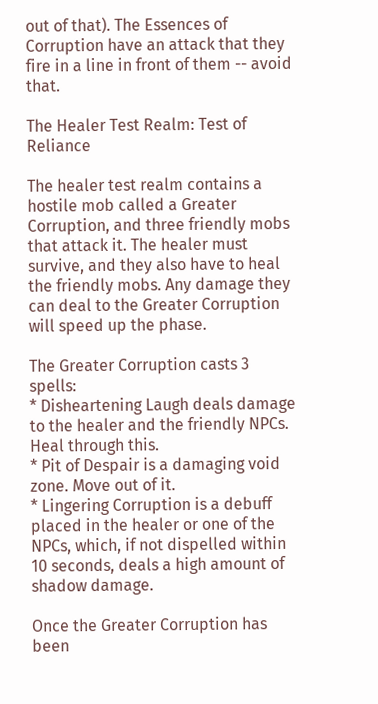out of that). The Essences of Corruption have an attack that they fire in a line in front of them -- avoid that.

The Healer Test Realm: Test of Reliance

The healer test realm contains a hostile mob called a Greater Corruption, and three friendly mobs that attack it. The healer must survive, and they also have to heal the friendly mobs. Any damage they can deal to the Greater Corruption will speed up the phase.

The Greater Corruption casts 3 spells:
* Disheartening Laugh deals damage to the healer and the friendly NPCs. Heal through this.
* Pit of Despair is a damaging void zone. Move out of it.
* Lingering Corruption is a debuff placed in the healer or one of the NPCs, which, if not dispelled within 10 seconds, deals a high amount of shadow damage.

Once the Greater Corruption has been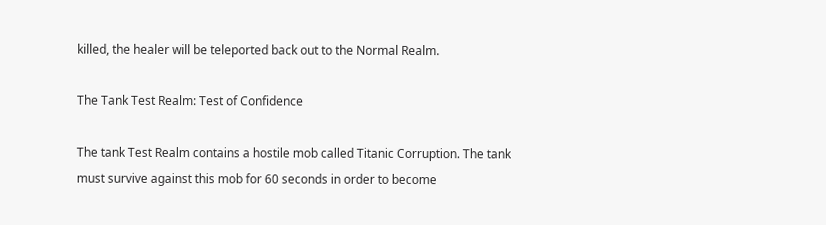killed, the healer will be teleported back out to the Normal Realm.

The Tank Test Realm: Test of Confidence

The tank Test Realm contains a hostile mob called Titanic Corruption. The tank must survive against this mob for 60 seconds in order to become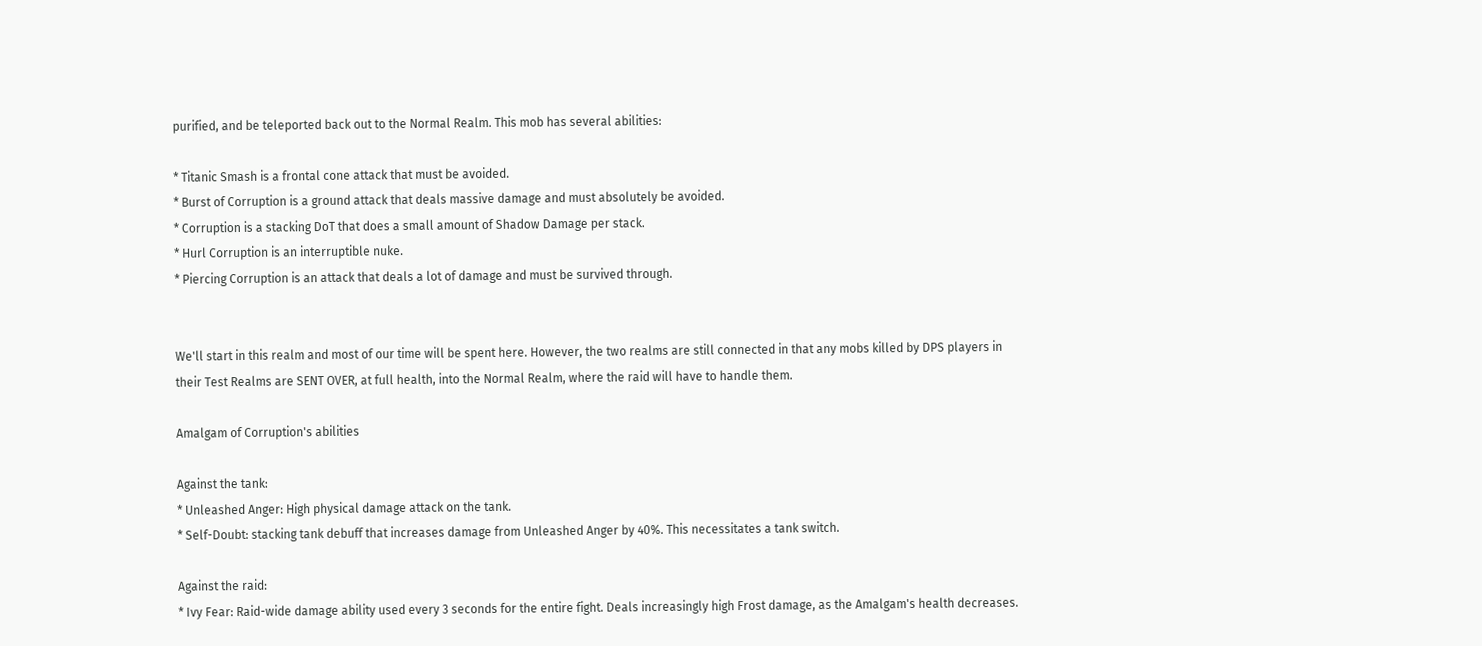purified, and be teleported back out to the Normal Realm. This mob has several abilities:

* Titanic Smash is a frontal cone attack that must be avoided.
* Burst of Corruption is a ground attack that deals massive damage and must absolutely be avoided.
* Corruption is a stacking DoT that does a small amount of Shadow Damage per stack.
* Hurl Corruption is an interruptible nuke.
* Piercing Corruption is an attack that deals a lot of damage and must be survived through.


We'll start in this realm and most of our time will be spent here. However, the two realms are still connected in that any mobs killed by DPS players in their Test Realms are SENT OVER, at full health, into the Normal Realm, where the raid will have to handle them.

Amalgam of Corruption's abilities

Against the tank:
* Unleashed Anger: High physical damage attack on the tank.
* Self-Doubt: stacking tank debuff that increases damage from Unleashed Anger by 40%. This necessitates a tank switch.

Against the raid:
* Ivy Fear: Raid-wide damage ability used every 3 seconds for the entire fight. Deals increasingly high Frost damage, as the Amalgam's health decreases.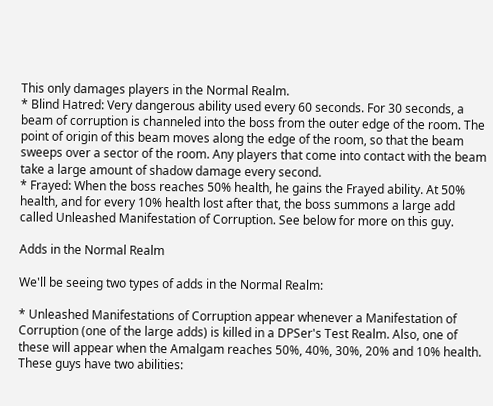This only damages players in the Normal Realm.
* Blind Hatred: Very dangerous ability used every 60 seconds. For 30 seconds, a beam of corruption is channeled into the boss from the outer edge of the room. The point of origin of this beam moves along the edge of the room, so that the beam sweeps over a sector of the room. Any players that come into contact with the beam take a large amount of shadow damage every second.
* Frayed: When the boss reaches 50% health, he gains the Frayed ability. At 50% health, and for every 10% health lost after that, the boss summons a large add called Unleashed Manifestation of Corruption. See below for more on this guy.

Adds in the Normal Realm

We'll be seeing two types of adds in the Normal Realm:

* Unleashed Manifestations of Corruption appear whenever a Manifestation of Corruption (one of the large adds) is killed in a DPSer's Test Realm. Also, one of these will appear when the Amalgam reaches 50%, 40%, 30%, 20% and 10% health. These guys have two abilities: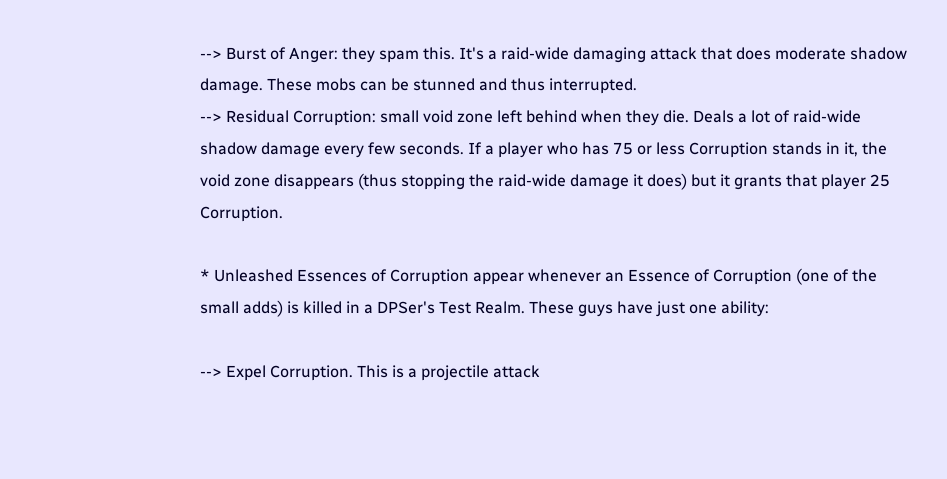--> Burst of Anger: they spam this. It's a raid-wide damaging attack that does moderate shadow damage. These mobs can be stunned and thus interrupted.
--> Residual Corruption: small void zone left behind when they die. Deals a lot of raid-wide shadow damage every few seconds. If a player who has 75 or less Corruption stands in it, the void zone disappears (thus stopping the raid-wide damage it does) but it grants that player 25 Corruption.

* Unleashed Essences of Corruption appear whenever an Essence of Corruption (one of the small adds) is killed in a DPSer's Test Realm. These guys have just one ability:

--> Expel Corruption. This is a projectile attack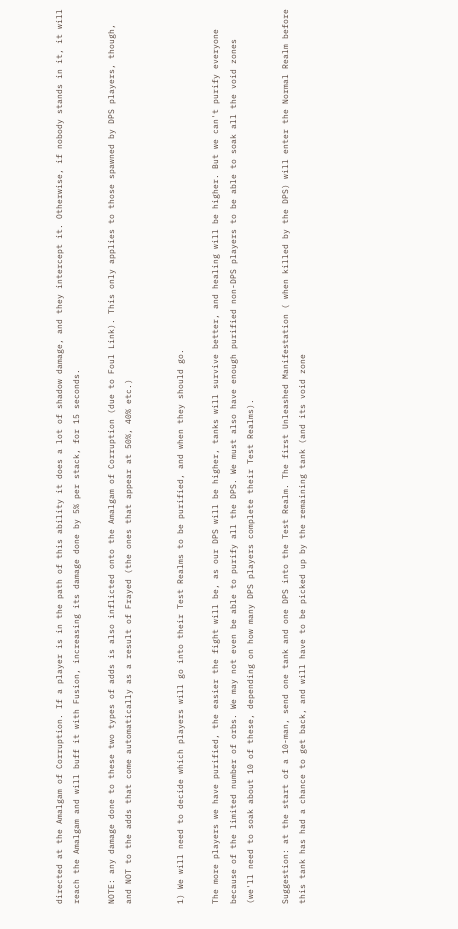directed at the Amalgam of Corruption. If a player is in the path of this ability it does a lot of shadow damage, and they intercept it. Otherwise, if nobody stands in it, it will reach the Amalgam and will buff it with Fusion, increasing its damage done by 5% per stack, for 15 seconds.

NOTE: any damage done to these two types of adds is also inflicted onto the Amalgam of Corruption (due to Foul Link). This only applies to those spawned by DPS players, though, and NOT to the adds that come automatically as a result of Frayed (the ones that appear at 50%, 40% etc.)


1) We will need to decide which players will go into their Test Realms to be purified, and when they should go.

The more players we have purified, the easier the fight will be, as our DPS will be higher, tanks will survive better, and healing will be higher. But we can't purify everyone because of the limited number of orbs. We may not even be able to purify all the DPS. We must also have enough purified non-DPS players to be able to soak all the void zones (we'll need to soak about 10 of these, depending on how many DPS players complete their Test Realms).

Suggestion: at the start of a 10-man, send one tank and one DPS into the Test Realm. The first Unleashed Manifestation ( when killed by the DPS) will enter the Normal Realm before this tank has had a chance to get back, and will have to be picked up by the remaining tank (and its void zone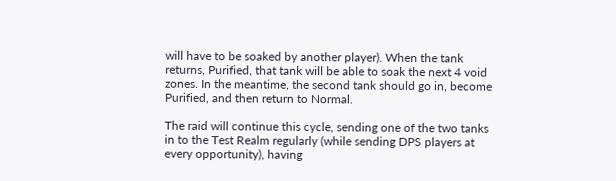will have to be soaked by another player). When the tank returns, Purified, that tank will be able to soak the next 4 void zones. In the meantime, the second tank should go in, become Purified, and then return to Normal.

The raid will continue this cycle, sending one of the two tanks in to the Test Realm regularly (while sending DPS players at every opportunity), having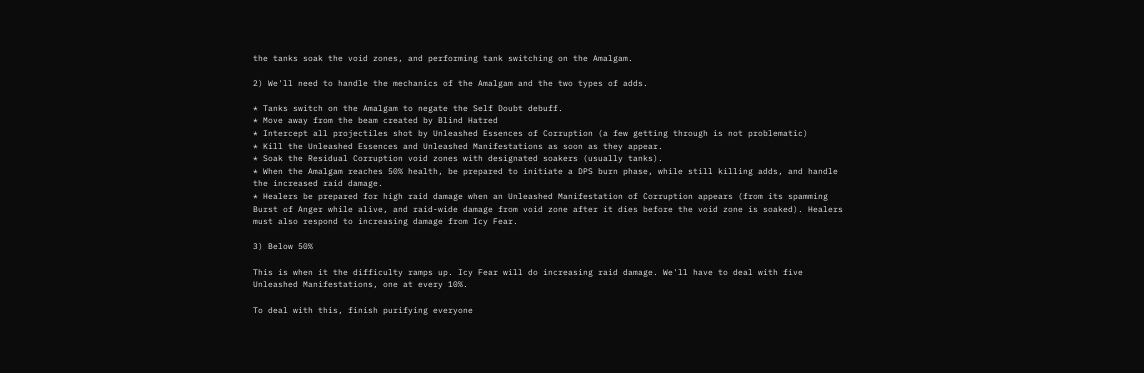the tanks soak the void zones, and performing tank switching on the Amalgam.

2) We'll need to handle the mechanics of the Amalgam and the two types of adds.

* Tanks switch on the Amalgam to negate the Self Doubt debuff.
* Move away from the beam created by Blind Hatred
* Intercept all projectiles shot by Unleashed Essences of Corruption (a few getting through is not problematic)
* Kill the Unleashed Essences and Unleashed Manifestations as soon as they appear.
* Soak the Residual Corruption void zones with designated soakers (usually tanks).
* When the Amalgam reaches 50% health, be prepared to initiate a DPS burn phase, while still killing adds, and handle the increased raid damage.
* Healers be prepared for high raid damage when an Unleashed Manifestation of Corruption appears (from its spamming Burst of Anger while alive, and raid-wide damage from void zone after it dies before the void zone is soaked). Healers must also respond to increasing damage from Icy Fear.

3) Below 50%

This is when it the difficulty ramps up. Icy Fear will do increasing raid damage. We'll have to deal with five Unleashed Manifestations, one at every 10%.

To deal with this, finish purifying everyone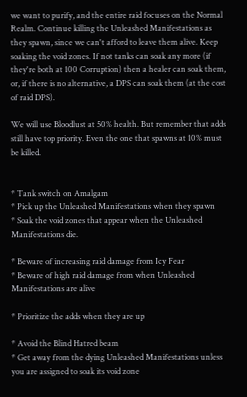we want to purify, and the entire raid focuses on the Normal Realm. Continue killing the Unleashed Manifestations as they spawn, since we can't afford to leave them alive. Keep soaking the void zones. If not tanks can soak any more (if they're both at 100 Corruption) then a healer can soak them, or, if there is no alternative, a DPS can soak them (at the cost of raid DPS).

We will use Bloodlust at 50% health. But remember that adds still have top priority. Even the one that spawns at 10% must be killed.


* Tank switch on Amalgam
* Pick up the Unleashed Manifestations when they spawn
* Soak the void zones that appear when the Unleashed Manifestations die.

* Beware of increasing raid damage from Icy Fear
* Beware of high raid damage from when Unleashed Manifestations are alive

* Prioritize the adds when they are up

* Avoid the Blind Hatred beam
* Get away from the dying Unleashed Manifestations unless you are assigned to soak its void zone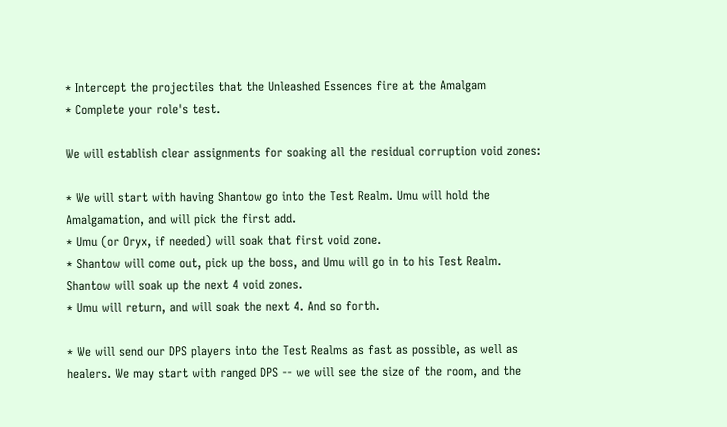* Intercept the projectiles that the Unleashed Essences fire at the Amalgam
* Complete your role's test.

We will establish clear assignments for soaking all the residual corruption void zones:

* We will start with having Shantow go into the Test Realm. Umu will hold the Amalgamation, and will pick the first add.
* Umu (or Oryx, if needed) will soak that first void zone.
* Shantow will come out, pick up the boss, and Umu will go in to his Test Realm. Shantow will soak up the next 4 void zones.
* Umu will return, and will soak the next 4. And so forth.

* We will send our DPS players into the Test Realms as fast as possible, as well as healers. We may start with ranged DPS -- we will see the size of the room, and the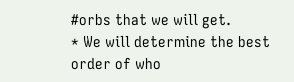#orbs that we will get.
* We will determine the best order of who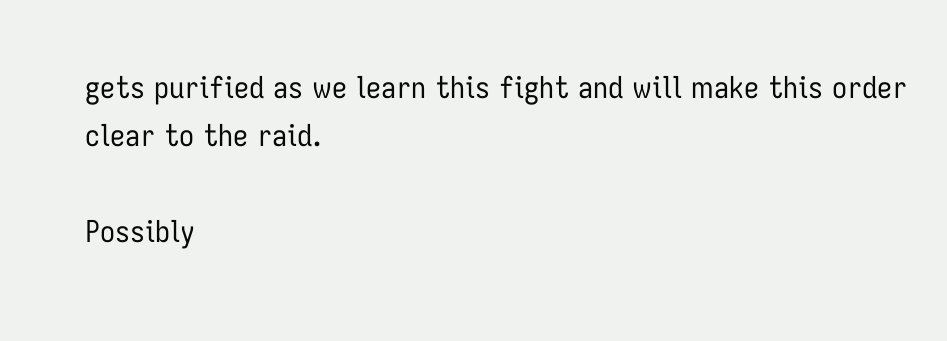gets purified as we learn this fight and will make this order clear to the raid.

Possibly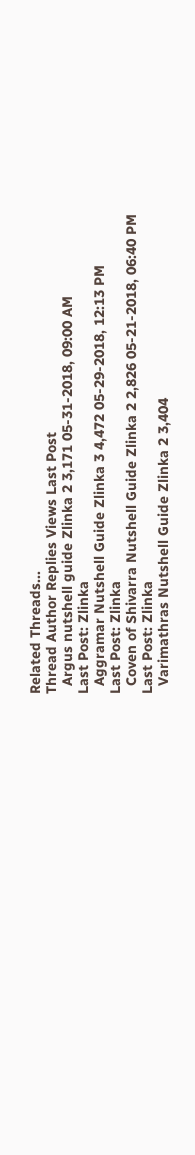Related Threads...
Thread Author Replies Views Last Post
  Argus nutshell guide Zlinka 2 3,171 05-31-2018, 09:00 AM
Last Post: Zlinka
  Aggramar Nutshell Guide Zlinka 3 4,472 05-29-2018, 12:13 PM
Last Post: Zlinka
  Coven of Shivarra Nutshell Guide Zlinka 2 2,826 05-21-2018, 06:40 PM
Last Post: Zlinka
  Varimathras Nutshell Guide Zlinka 2 3,404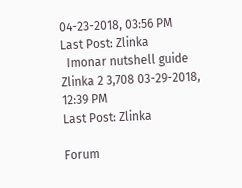04-23-2018, 03:56 PM
Last Post: Zlinka
  Imonar nutshell guide Zlinka 2 3,708 03-29-2018, 12:39 PM
Last Post: Zlinka

Forum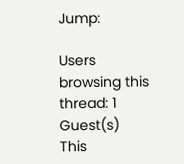Jump:

Users browsing this thread: 1 Guest(s)
This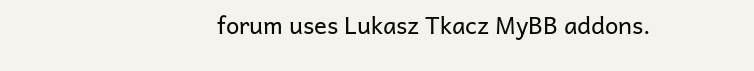forum uses Lukasz Tkacz MyBB addons.